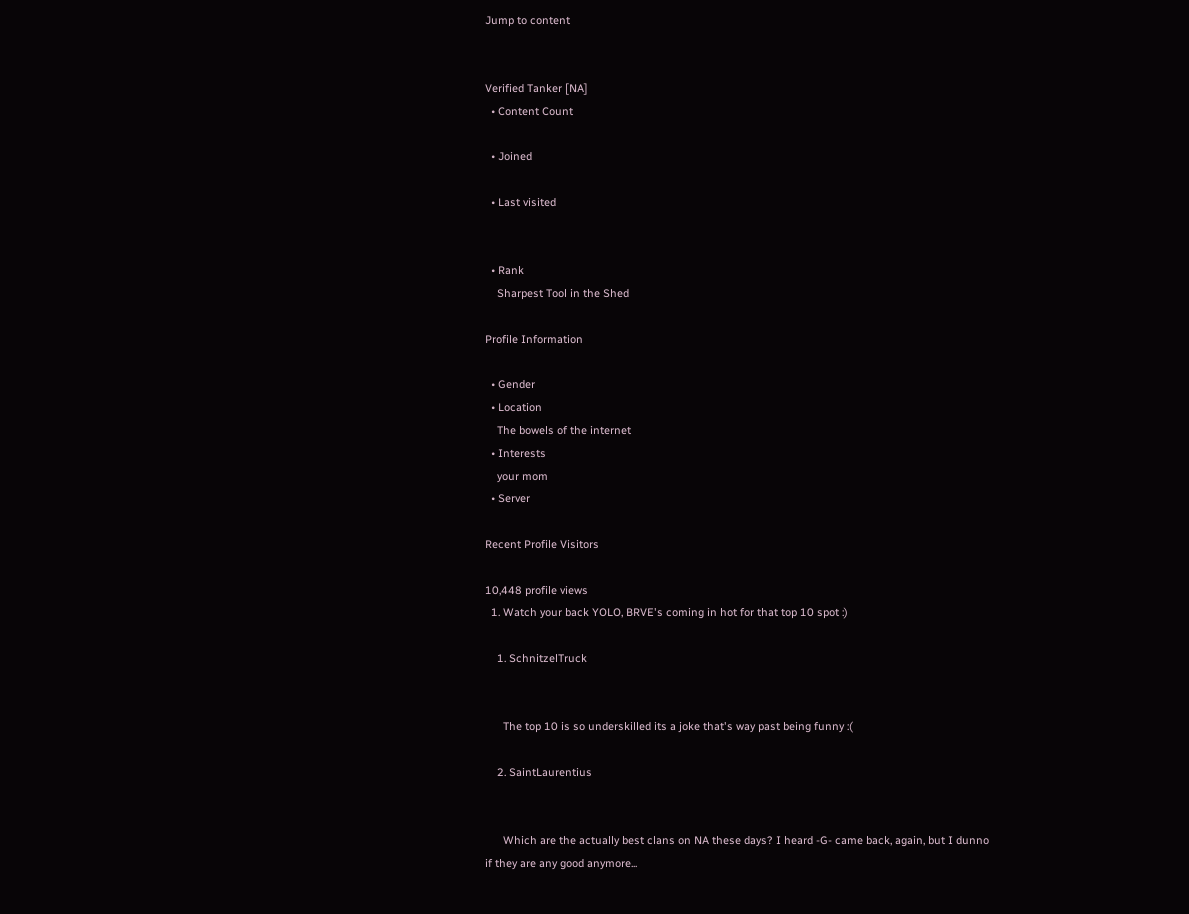Jump to content


Verified Tanker [NA]
  • Content Count

  • Joined

  • Last visited


  • Rank
    Sharpest Tool in the Shed

Profile Information

  • Gender
  • Location
    The bowels of the internet
  • Interests
    your mom
  • Server

Recent Profile Visitors

10,448 profile views
  1. Watch your back YOLO, BRVE's coming in hot for that top 10 spot :)

    1. SchnitzelTruck


      The top 10 is so underskilled its a joke that's way past being funny :(

    2. SaintLaurentius


      Which are the actually best clans on NA these days? I heard -G- came back, again, but I dunno if they are any good anymore...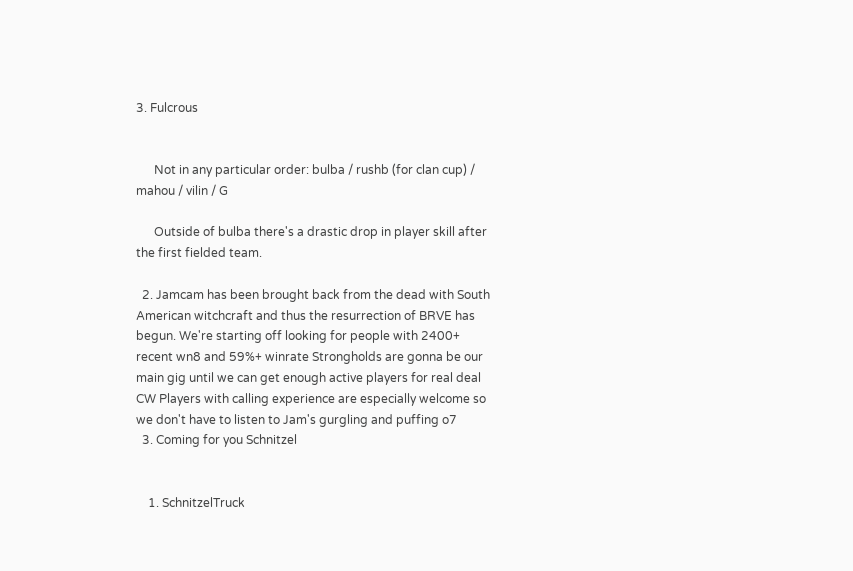3. Fulcrous


      Not in any particular order: bulba / rushb (for clan cup) / mahou / vilin / G

      Outside of bulba there's a drastic drop in player skill after the first fielded team.

  2. Jamcam has been brought back from the dead with South American witchcraft and thus the resurrection of BRVE has begun. We're starting off looking for people with 2400+ recent wn8 and 59%+ winrate Strongholds are gonna be our main gig until we can get enough active players for real deal CW Players with calling experience are especially welcome so we don't have to listen to Jam's gurgling and puffing o7
  3. Coming for you Schnitzel


    1. SchnitzelTruck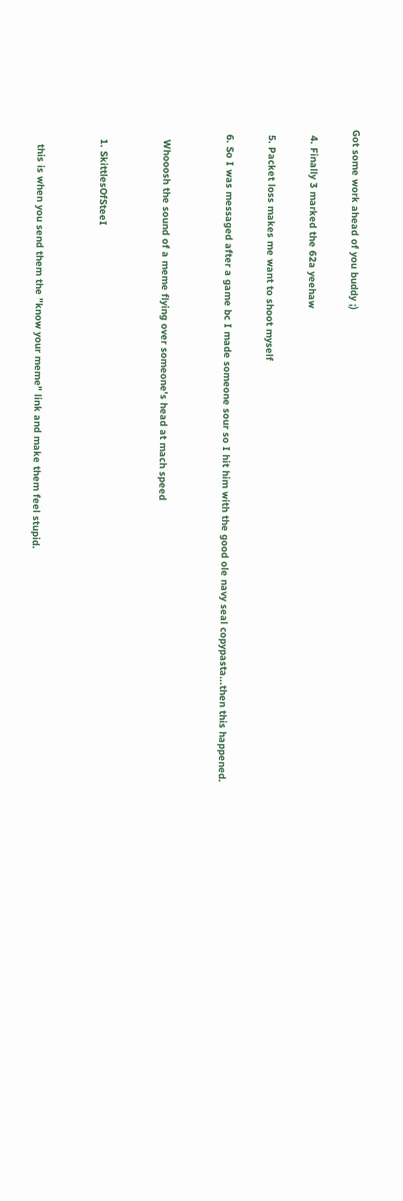Got some work ahead of you buddy ;)

  4. Finally 3 marked the 62a yeehaw

  5. Packet loss makes me want to shoot myself

  6. So I was messaged after a game bc I made someone sour so I hit him with the good ole navy seal copypasta...then this happened.


    Whooosh the sound of a meme flying over someone's head at mach speed


    1. SkittlesOfSteeI


      this is when you send them the "know your meme" link and make them feel stupid.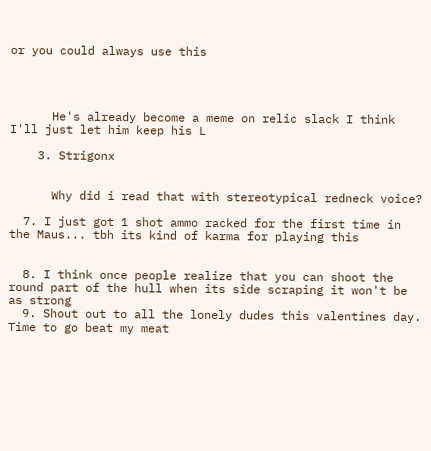or you could always use this




      He's already become a meme on relic slack I think I'll just let him keep his L

    3. Strigonx


      Why did i read that with stereotypical redneck voice?

  7. I just got 1 shot ammo racked for the first time in the Maus... tbh its kind of karma for playing this


  8. I think once people realize that you can shoot the round part of the hull when its side scraping it won't be as strong
  9. Shout out to all the lonely dudes this valentines day. Time to go beat my meat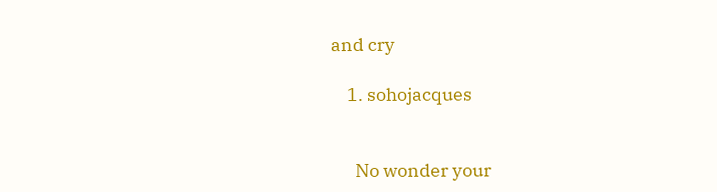and cry

    1. sohojacques


      No wonder your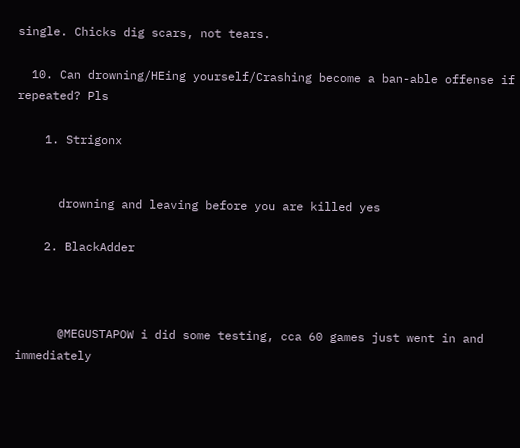single. Chicks dig scars, not tears.

  10. Can drowning/HEing yourself/Crashing become a ban-able offense if repeated? Pls

    1. Strigonx


      drowning and leaving before you are killed yes

    2. BlackAdder



      @MEGUSTAPOW i did some testing, cca 60 games just went in and immediately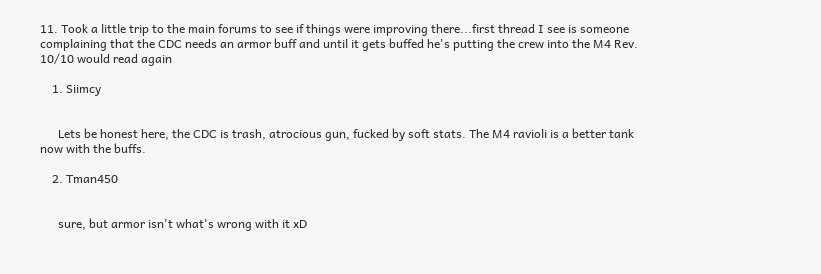11. Took a little trip to the main forums to see if things were improving there...first thread I see is someone complaining that the CDC needs an armor buff and until it gets buffed he's putting the crew into the M4 Rev. 10/10 would read again

    1. Siimcy


      Lets be honest here, the CDC is trash, atrocious gun, fucked by soft stats. The M4 ravioli is a better tank now with the buffs.

    2. Tman450


      sure, but armor isn't what's wrong with it xD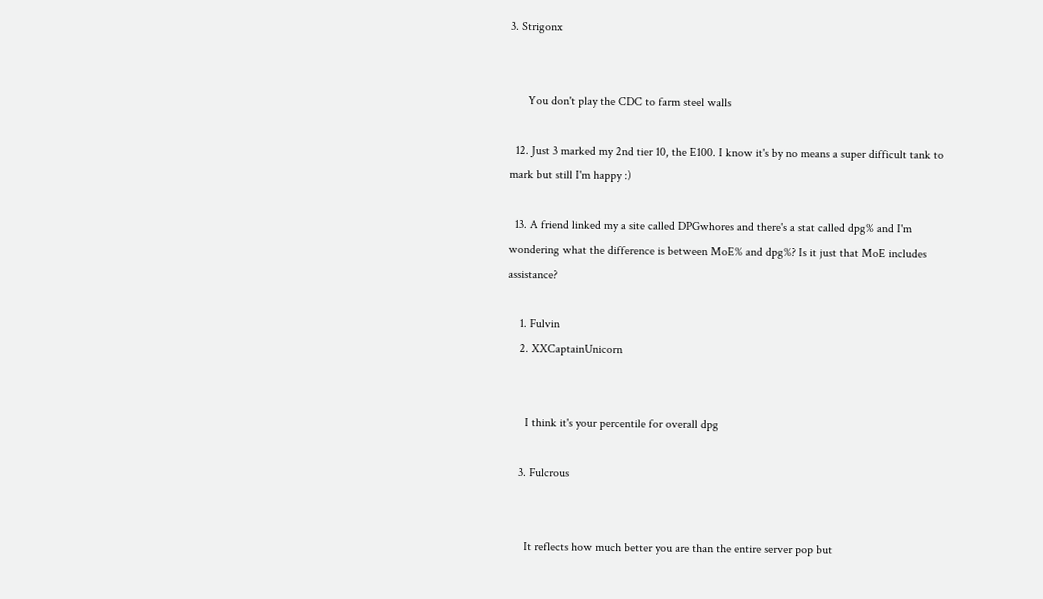3. Strigonx


      You don't play the CDC to farm steel walls

  12. Just 3 marked my 2nd tier 10, the E100. I know it's by no means a super difficult tank to mark but still I'm happy :)

  13. A friend linked my a site called DPGwhores and there's a stat called dpg% and I'm wondering what the difference is between MoE% and dpg%? Is it just that MoE includes assistance?

    1. Fulvin
    2. XXCaptainUnicorn


      I think it's your percentile for overall dpg

    3. Fulcrous


      It reflects how much better you are than the entire server pop but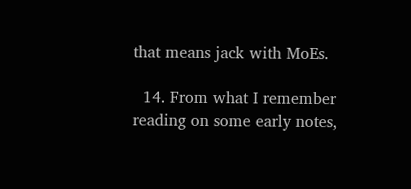that means jack with MoEs.

  14. From what I remember reading on some early notes,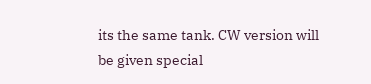its the same tank. CW version will be given special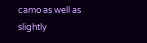camo as well as slightly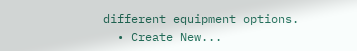different equipment options.
  • Create New...